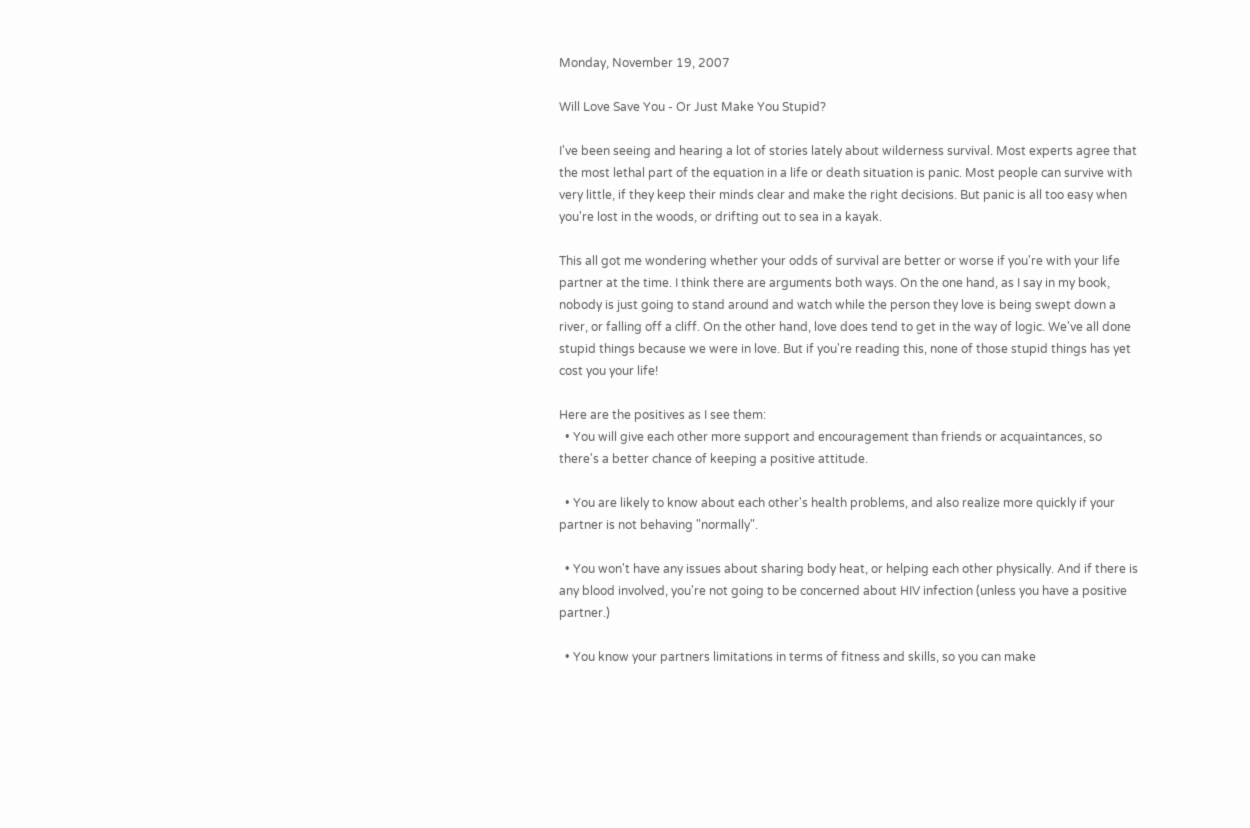Monday, November 19, 2007

Will Love Save You - Or Just Make You Stupid?

I've been seeing and hearing a lot of stories lately about wilderness survival. Most experts agree that the most lethal part of the equation in a life or death situation is panic. Most people can survive with very little, if they keep their minds clear and make the right decisions. But panic is all too easy when you're lost in the woods, or drifting out to sea in a kayak.

This all got me wondering whether your odds of survival are better or worse if you're with your life partner at the time. I think there are arguments both ways. On the one hand, as I say in my book, nobody is just going to stand around and watch while the person they love is being swept down a river, or falling off a cliff. On the other hand, love does tend to get in the way of logic. We've all done stupid things because we were in love. But if you're reading this, none of those stupid things has yet cost you your life!

Here are the positives as I see them:
  • You will give each other more support and encouragement than friends or acquaintances, so there's a better chance of keeping a positive attitude.

  • You are likely to know about each other's health problems, and also realize more quickly if your partner is not behaving "normally".

  • You won't have any issues about sharing body heat, or helping each other physically. And if there is any blood involved, you're not going to be concerned about HIV infection (unless you have a positive partner.)

  • You know your partners limitations in terms of fitness and skills, so you can make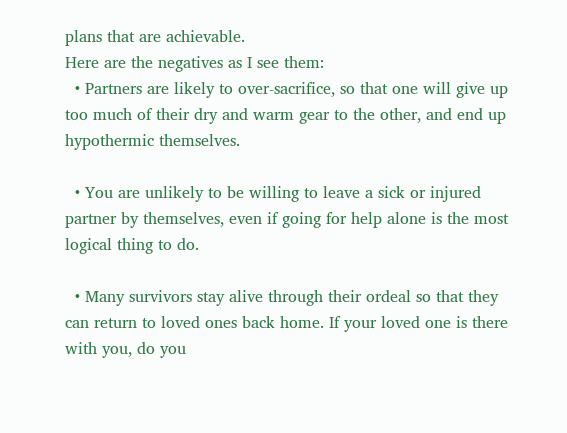plans that are achievable.
Here are the negatives as I see them:
  • Partners are likely to over-sacrifice, so that one will give up too much of their dry and warm gear to the other, and end up hypothermic themselves.

  • You are unlikely to be willing to leave a sick or injured partner by themselves, even if going for help alone is the most logical thing to do.

  • Many survivors stay alive through their ordeal so that they can return to loved ones back home. If your loved one is there with you, do you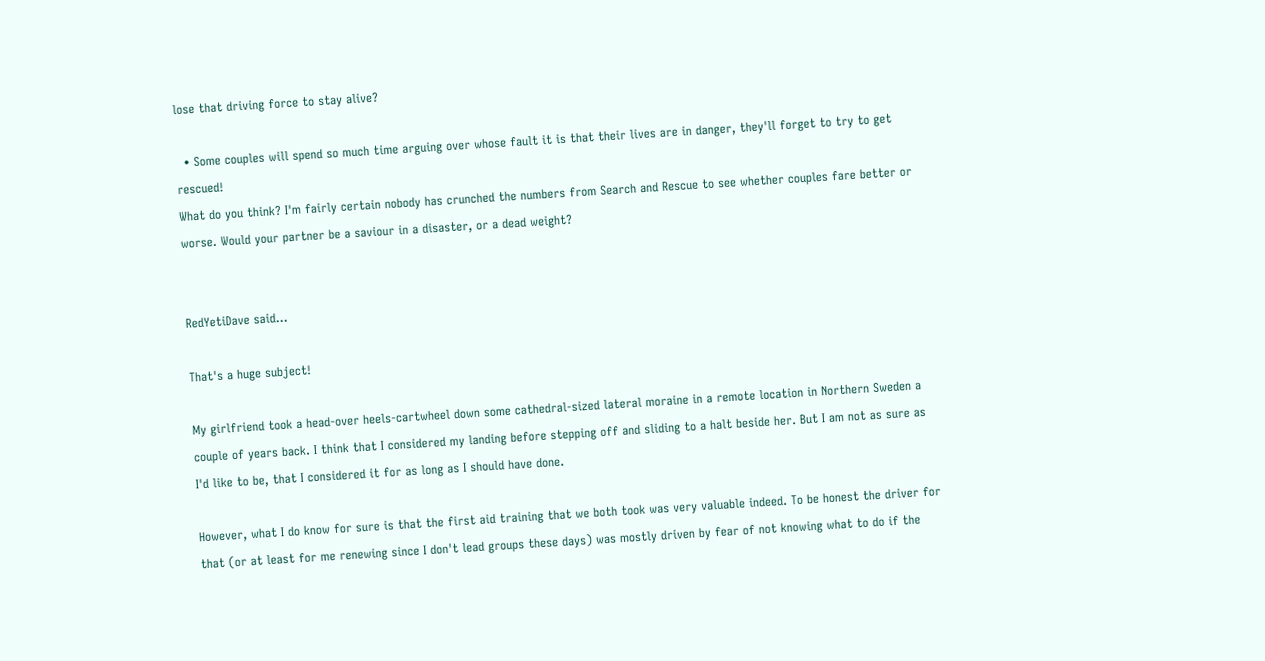lose that driving force to stay alive?

  • Some couples will spend so much time arguing over whose fault it is that their lives are in danger, they'll forget to try to get rescued!
What do you think? I'm fairly certain nobody has crunched the numbers from Search and Rescue to see whether couples fare better or worse. Would your partner be a saviour in a disaster, or a dead weight?


RedYetiDave said...

That's a huge subject!

My girlfriend took a head-over heels-cartwheel down some cathedral-sized lateral moraine in a remote location in Northern Sweden a couple of years back. I think that I considered my landing before stepping off and sliding to a halt beside her. But I am not as sure as I'd like to be, that I considered it for as long as I should have done.

However, what I do know for sure is that the first aid training that we both took was very valuable indeed. To be honest the driver for that (or at least for me renewing since I don't lead groups these days) was mostly driven by fear of not knowing what to do if the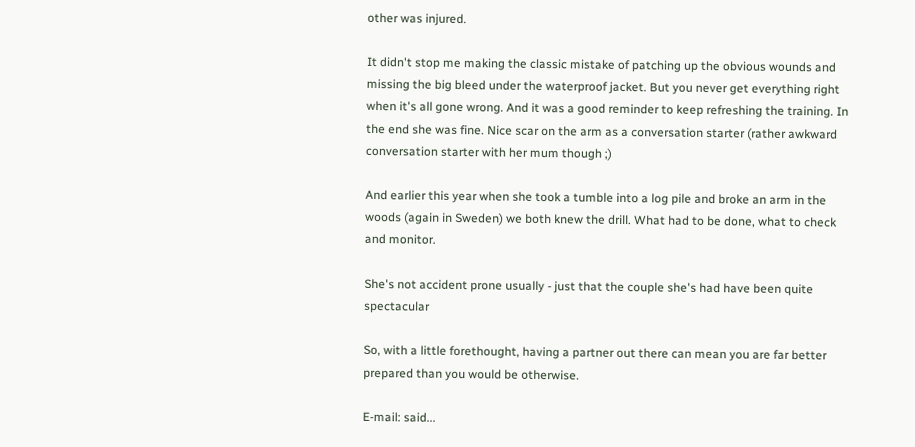other was injured.

It didn't stop me making the classic mistake of patching up the obvious wounds and missing the big bleed under the waterproof jacket. But you never get everything right when it's all gone wrong. And it was a good reminder to keep refreshing the training. In the end she was fine. Nice scar on the arm as a conversation starter (rather awkward conversation starter with her mum though ;)

And earlier this year when she took a tumble into a log pile and broke an arm in the woods (again in Sweden) we both knew the drill. What had to be done, what to check and monitor.

She's not accident prone usually - just that the couple she's had have been quite spectacular

So, with a little forethought, having a partner out there can mean you are far better prepared than you would be otherwise.

E-mail: said...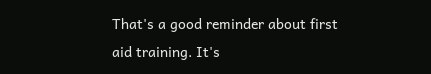That's a good reminder about first aid training. It's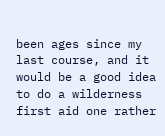been ages since my last course, and it would be a good idea to do a wilderness first aid one rather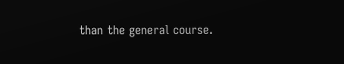than the general course.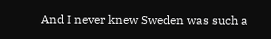And I never knew Sweden was such a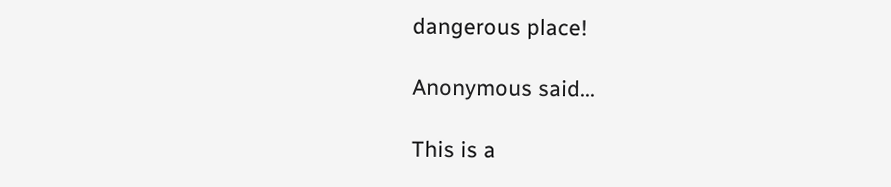dangerous place!

Anonymous said...

This is a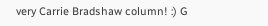very Carrie Bradshaw column! :) G